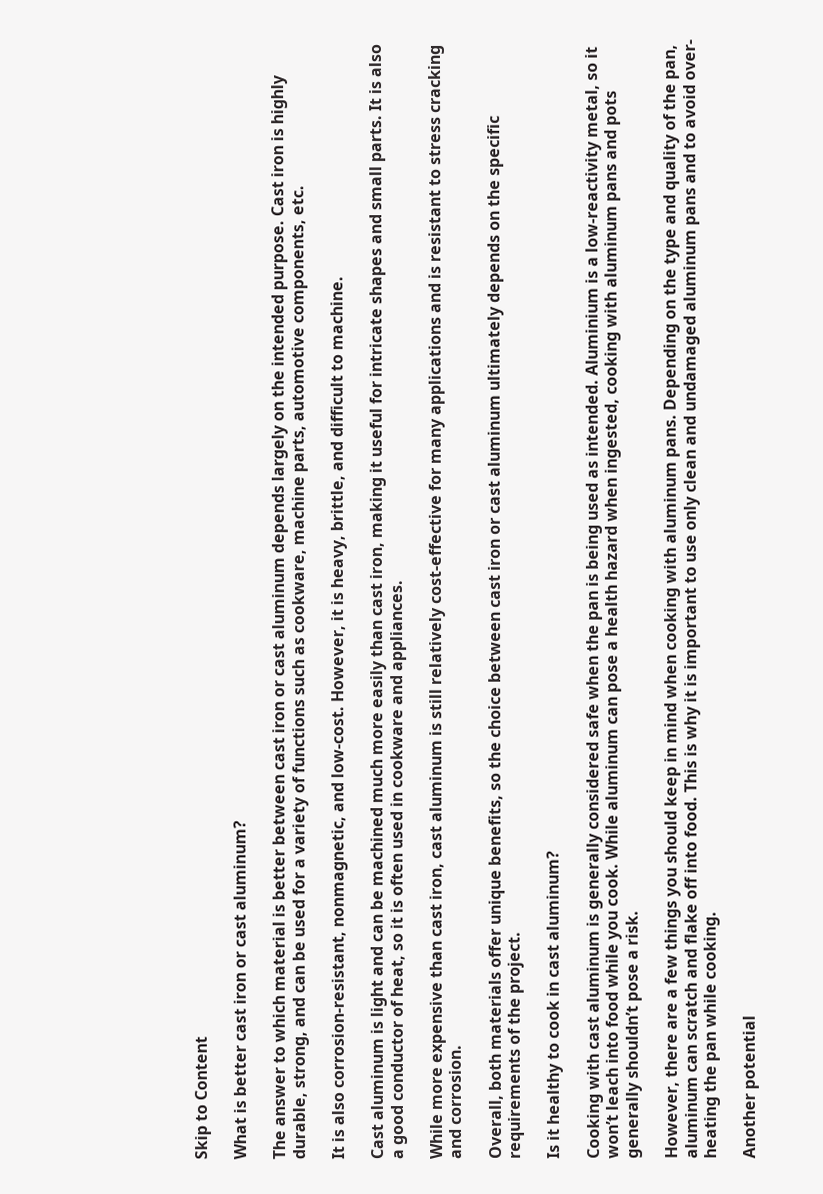Skip to Content

What is better cast iron or cast aluminum?

The answer to which material is better between cast iron or cast aluminum depends largely on the intended purpose. Cast iron is highly durable, strong, and can be used for a variety of functions such as cookware, machine parts, automotive components, etc.

It is also corrosion-resistant, nonmagnetic, and low-cost. However, it is heavy, brittle, and difficult to machine.

Cast aluminum is light and can be machined much more easily than cast iron, making it useful for intricate shapes and small parts. It is also a good conductor of heat, so it is often used in cookware and appliances.

While more expensive than cast iron, cast aluminum is still relatively cost-effective for many applications and is resistant to stress cracking and corrosion.

Overall, both materials offer unique benefits, so the choice between cast iron or cast aluminum ultimately depends on the specific requirements of the project.

Is it healthy to cook in cast aluminum?

Cooking with cast aluminum is generally considered safe when the pan is being used as intended. Aluminium is a low-reactivity metal, so it won’t leach into food while you cook. While aluminum can pose a health hazard when ingested, cooking with aluminum pans and pots generally shouldn’t pose a risk.

However, there are a few things you should keep in mind when cooking with aluminum pans. Depending on the type and quality of the pan, aluminum can scratch and flake off into food. This is why it is important to use only clean and undamaged aluminum pans and to avoid over-heating the pan while cooking.

Another potential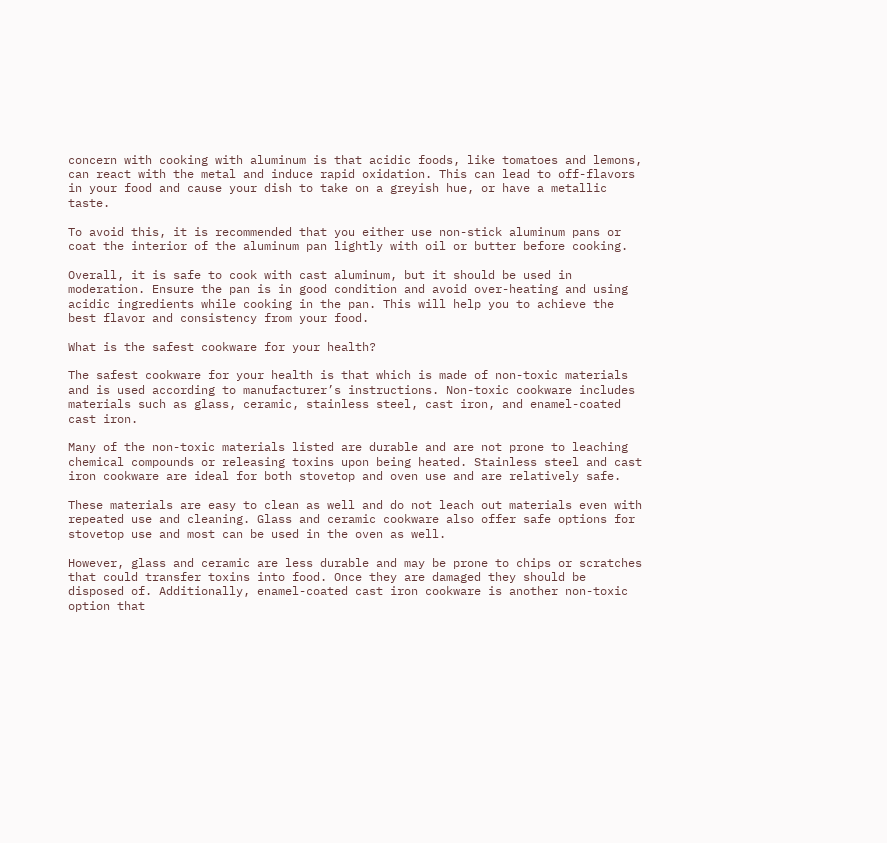concern with cooking with aluminum is that acidic foods, like tomatoes and lemons, can react with the metal and induce rapid oxidation. This can lead to off-flavors in your food and cause your dish to take on a greyish hue, or have a metallic taste.

To avoid this, it is recommended that you either use non-stick aluminum pans or coat the interior of the aluminum pan lightly with oil or butter before cooking.

Overall, it is safe to cook with cast aluminum, but it should be used in moderation. Ensure the pan is in good condition and avoid over-heating and using acidic ingredients while cooking in the pan. This will help you to achieve the best flavor and consistency from your food.

What is the safest cookware for your health?

The safest cookware for your health is that which is made of non-toxic materials and is used according to manufacturer’s instructions. Non-toxic cookware includes materials such as glass, ceramic, stainless steel, cast iron, and enamel-coated cast iron.

Many of the non-toxic materials listed are durable and are not prone to leaching chemical compounds or releasing toxins upon being heated. Stainless steel and cast iron cookware are ideal for both stovetop and oven use and are relatively safe.

These materials are easy to clean as well and do not leach out materials even with repeated use and cleaning. Glass and ceramic cookware also offer safe options for stovetop use and most can be used in the oven as well.

However, glass and ceramic are less durable and may be prone to chips or scratches that could transfer toxins into food. Once they are damaged they should be disposed of. Additionally, enamel-coated cast iron cookware is another non-toxic option that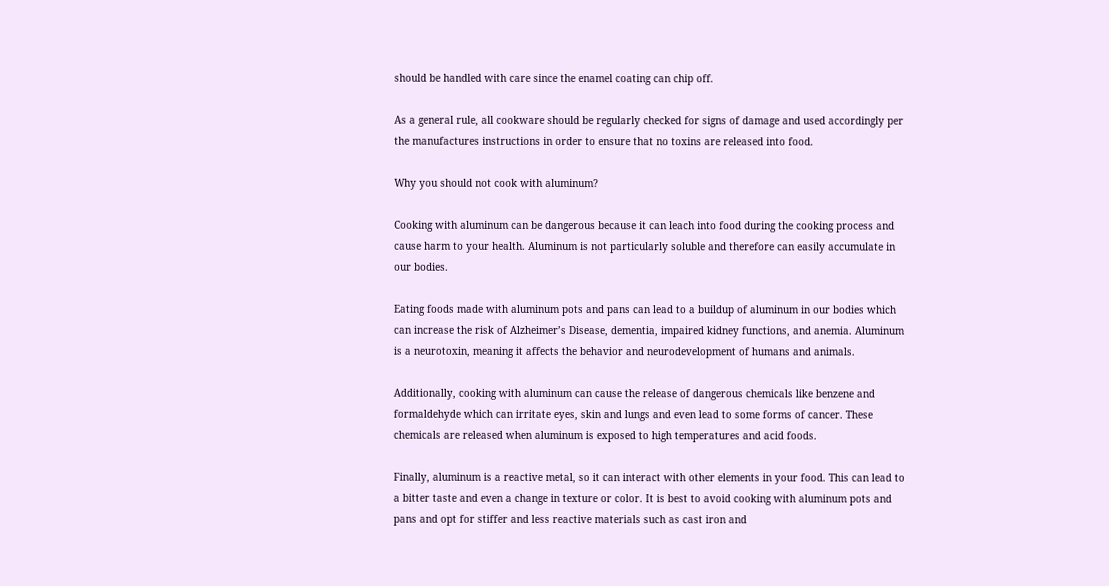should be handled with care since the enamel coating can chip off.

As a general rule, all cookware should be regularly checked for signs of damage and used accordingly per the manufactures instructions in order to ensure that no toxins are released into food.

Why you should not cook with aluminum?

Cooking with aluminum can be dangerous because it can leach into food during the cooking process and cause harm to your health. Aluminum is not particularly soluble and therefore can easily accumulate in our bodies.

Eating foods made with aluminum pots and pans can lead to a buildup of aluminum in our bodies which can increase the risk of Alzheimer’s Disease, dementia, impaired kidney functions, and anemia. Aluminum is a neurotoxin, meaning it affects the behavior and neurodevelopment of humans and animals.

Additionally, cooking with aluminum can cause the release of dangerous chemicals like benzene and formaldehyde which can irritate eyes, skin and lungs and even lead to some forms of cancer. These chemicals are released when aluminum is exposed to high temperatures and acid foods.

Finally, aluminum is a reactive metal, so it can interact with other elements in your food. This can lead to a bitter taste and even a change in texture or color. It is best to avoid cooking with aluminum pots and pans and opt for stiffer and less reactive materials such as cast iron and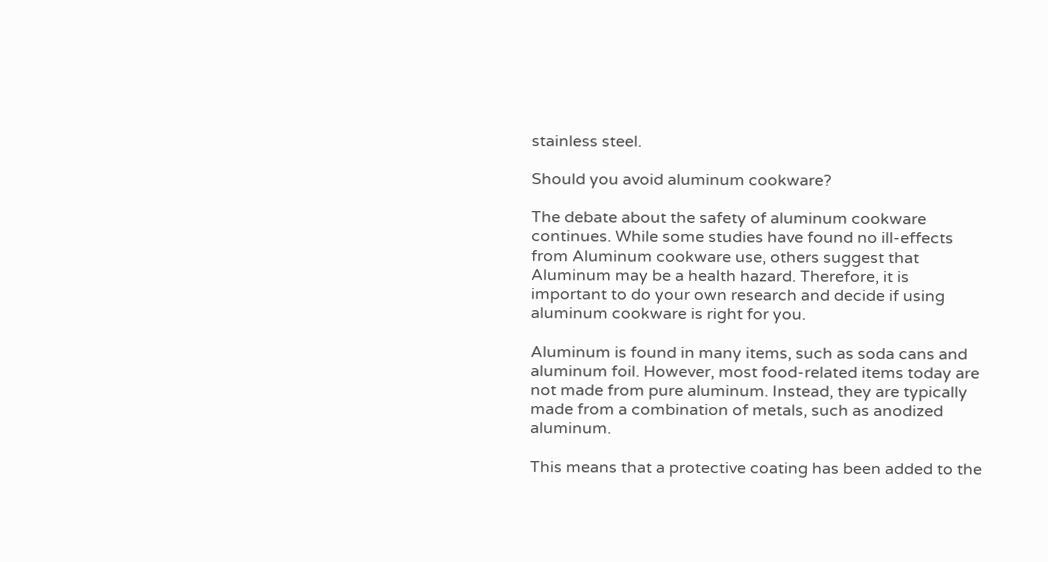stainless steel.

Should you avoid aluminum cookware?

The debate about the safety of aluminum cookware continues. While some studies have found no ill-effects from Aluminum cookware use, others suggest that Aluminum may be a health hazard. Therefore, it is important to do your own research and decide if using aluminum cookware is right for you.

Aluminum is found in many items, such as soda cans and aluminum foil. However, most food-related items today are not made from pure aluminum. Instead, they are typically made from a combination of metals, such as anodized aluminum.

This means that a protective coating has been added to the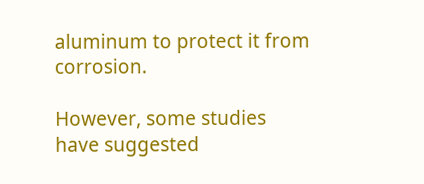aluminum to protect it from corrosion.

However, some studies have suggested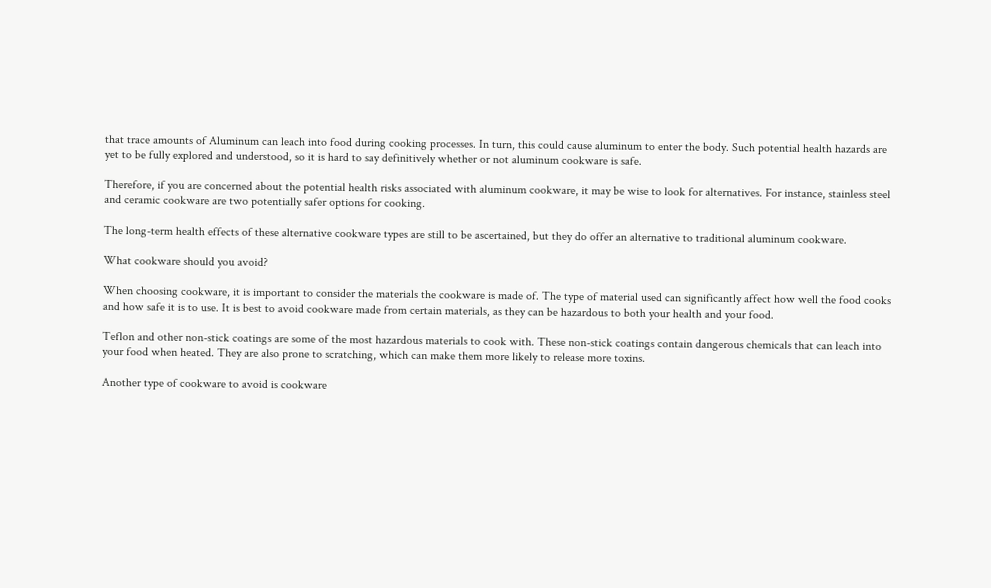that trace amounts of Aluminum can leach into food during cooking processes. In turn, this could cause aluminum to enter the body. Such potential health hazards are yet to be fully explored and understood, so it is hard to say definitively whether or not aluminum cookware is safe.

Therefore, if you are concerned about the potential health risks associated with aluminum cookware, it may be wise to look for alternatives. For instance, stainless steel and ceramic cookware are two potentially safer options for cooking.

The long-term health effects of these alternative cookware types are still to be ascertained, but they do offer an alternative to traditional aluminum cookware.

What cookware should you avoid?

When choosing cookware, it is important to consider the materials the cookware is made of. The type of material used can significantly affect how well the food cooks and how safe it is to use. It is best to avoid cookware made from certain materials, as they can be hazardous to both your health and your food.

Teflon and other non-stick coatings are some of the most hazardous materials to cook with. These non-stick coatings contain dangerous chemicals that can leach into your food when heated. They are also prone to scratching, which can make them more likely to release more toxins.

Another type of cookware to avoid is cookware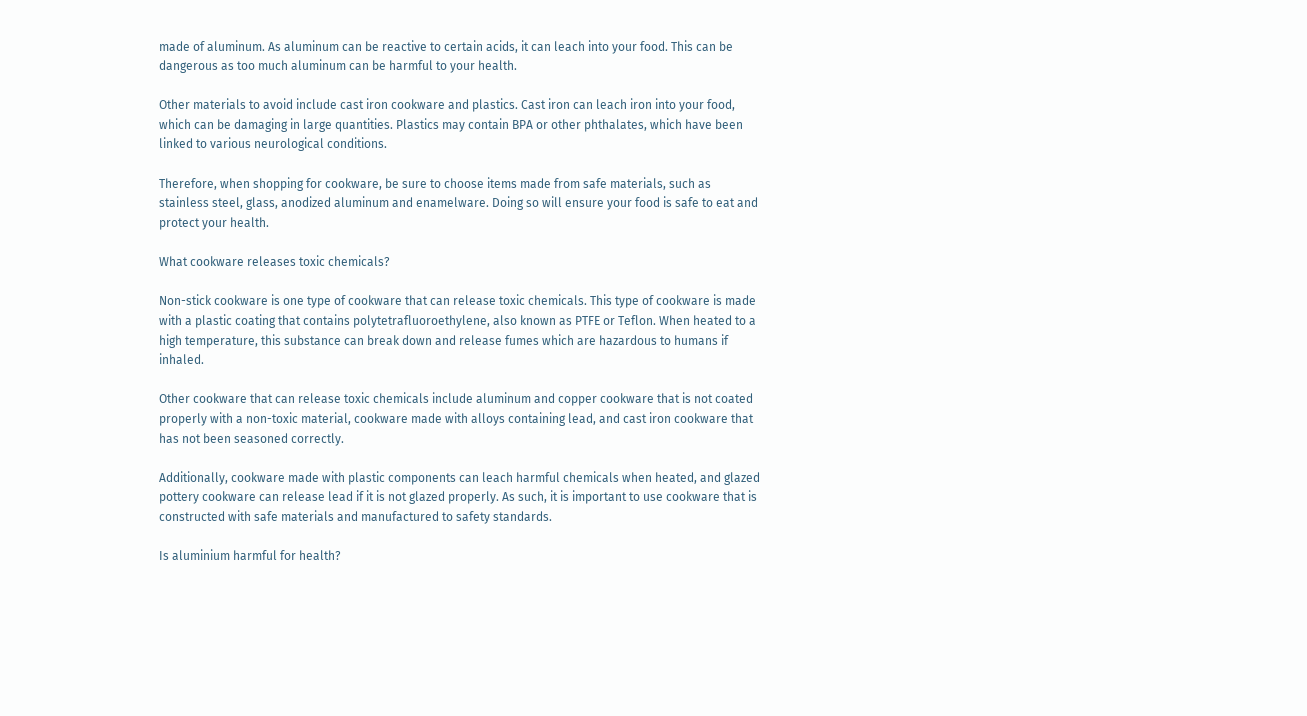made of aluminum. As aluminum can be reactive to certain acids, it can leach into your food. This can be dangerous as too much aluminum can be harmful to your health.

Other materials to avoid include cast iron cookware and plastics. Cast iron can leach iron into your food, which can be damaging in large quantities. Plastics may contain BPA or other phthalates, which have been linked to various neurological conditions.

Therefore, when shopping for cookware, be sure to choose items made from safe materials, such as stainless steel, glass, anodized aluminum and enamelware. Doing so will ensure your food is safe to eat and protect your health.

What cookware releases toxic chemicals?

Non-stick cookware is one type of cookware that can release toxic chemicals. This type of cookware is made with a plastic coating that contains polytetrafluoroethylene, also known as PTFE or Teflon. When heated to a high temperature, this substance can break down and release fumes which are hazardous to humans if inhaled.

Other cookware that can release toxic chemicals include aluminum and copper cookware that is not coated properly with a non-toxic material, cookware made with alloys containing lead, and cast iron cookware that has not been seasoned correctly.

Additionally, cookware made with plastic components can leach harmful chemicals when heated, and glazed pottery cookware can release lead if it is not glazed properly. As such, it is important to use cookware that is constructed with safe materials and manufactured to safety standards.

Is aluminium harmful for health?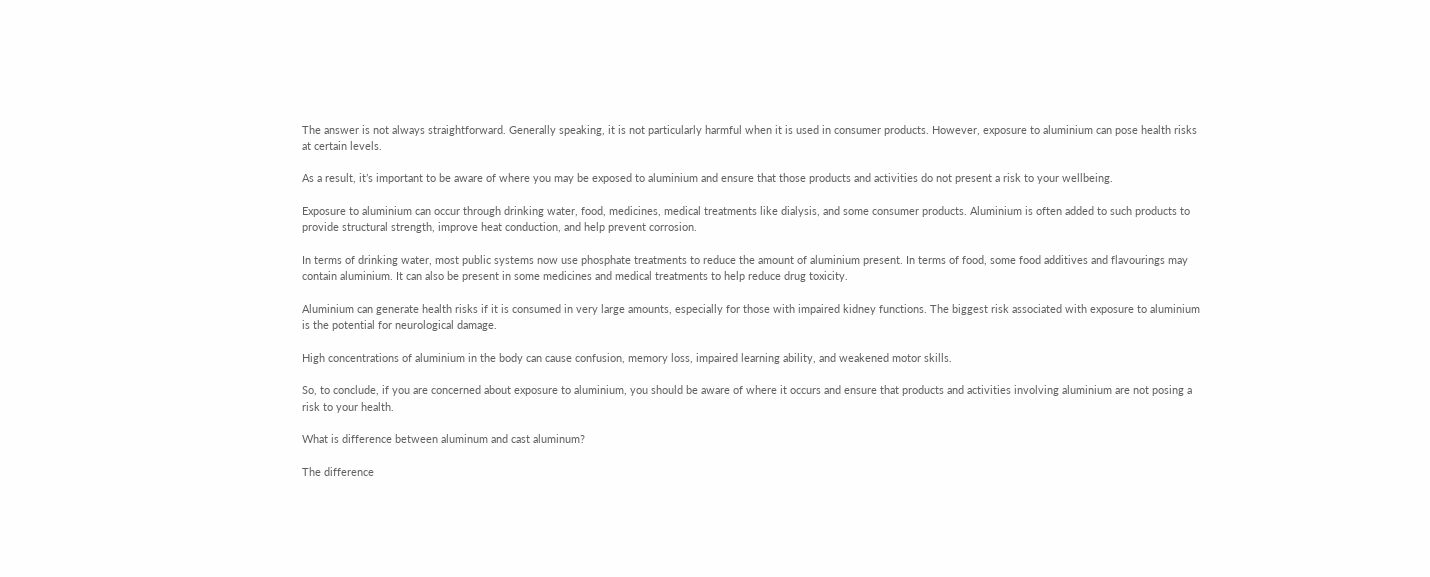The answer is not always straightforward. Generally speaking, it is not particularly harmful when it is used in consumer products. However, exposure to aluminium can pose health risks at certain levels.

As a result, it’s important to be aware of where you may be exposed to aluminium and ensure that those products and activities do not present a risk to your wellbeing.

Exposure to aluminium can occur through drinking water, food, medicines, medical treatments like dialysis, and some consumer products. Aluminium is often added to such products to provide structural strength, improve heat conduction, and help prevent corrosion.

In terms of drinking water, most public systems now use phosphate treatments to reduce the amount of aluminium present. In terms of food, some food additives and flavourings may contain aluminium. It can also be present in some medicines and medical treatments to help reduce drug toxicity.

Aluminium can generate health risks if it is consumed in very large amounts, especially for those with impaired kidney functions. The biggest risk associated with exposure to aluminium is the potential for neurological damage.

High concentrations of aluminium in the body can cause confusion, memory loss, impaired learning ability, and weakened motor skills.

So, to conclude, if you are concerned about exposure to aluminium, you should be aware of where it occurs and ensure that products and activities involving aluminium are not posing a risk to your health.

What is difference between aluminum and cast aluminum?

The difference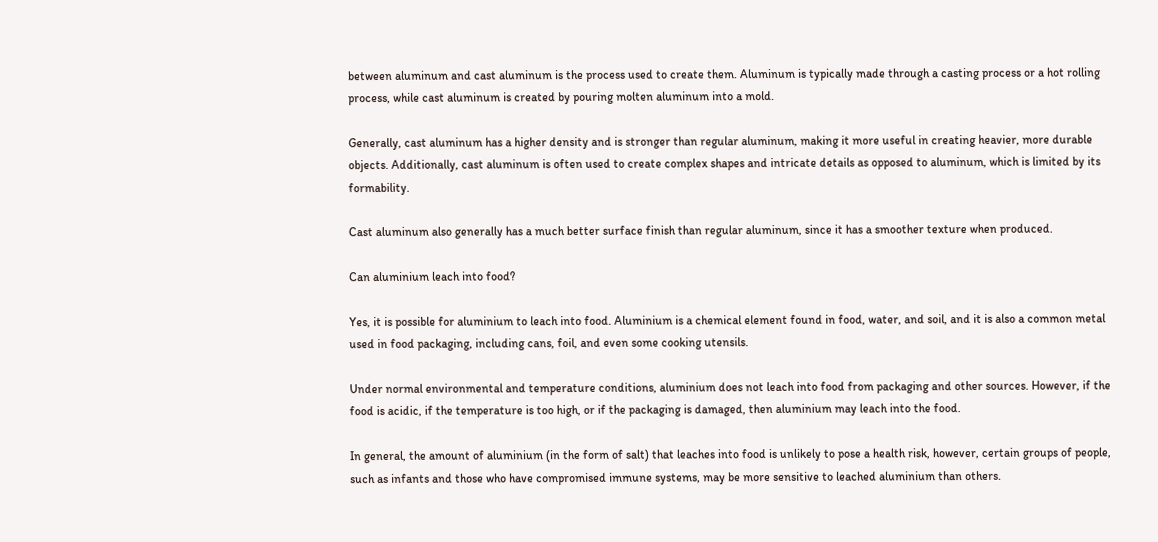between aluminum and cast aluminum is the process used to create them. Aluminum is typically made through a casting process or a hot rolling process, while cast aluminum is created by pouring molten aluminum into a mold.

Generally, cast aluminum has a higher density and is stronger than regular aluminum, making it more useful in creating heavier, more durable objects. Additionally, cast aluminum is often used to create complex shapes and intricate details as opposed to aluminum, which is limited by its formability.

Cast aluminum also generally has a much better surface finish than regular aluminum, since it has a smoother texture when produced.

Can aluminium leach into food?

Yes, it is possible for aluminium to leach into food. Aluminium is a chemical element found in food, water, and soil, and it is also a common metal used in food packaging, including cans, foil, and even some cooking utensils.

Under normal environmental and temperature conditions, aluminium does not leach into food from packaging and other sources. However, if the food is acidic, if the temperature is too high, or if the packaging is damaged, then aluminium may leach into the food.

In general, the amount of aluminium (in the form of salt) that leaches into food is unlikely to pose a health risk, however, certain groups of people, such as infants and those who have compromised immune systems, may be more sensitive to leached aluminium than others.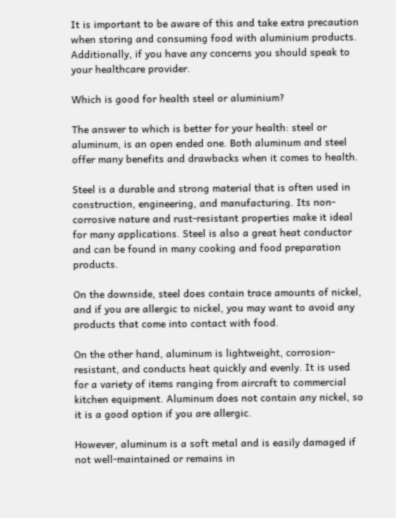It is important to be aware of this and take extra precaution when storing and consuming food with aluminium products. Additionally, if you have any concerns you should speak to your healthcare provider.

Which is good for health steel or aluminium?

The answer to which is better for your health: steel or aluminum, is an open ended one. Both aluminum and steel offer many benefits and drawbacks when it comes to health.

Steel is a durable and strong material that is often used in construction, engineering, and manufacturing. Its non-corrosive nature and rust-resistant properties make it ideal for many applications. Steel is also a great heat conductor and can be found in many cooking and food preparation products.

On the downside, steel does contain trace amounts of nickel, and if you are allergic to nickel, you may want to avoid any products that come into contact with food.

On the other hand, aluminum is lightweight, corrosion-resistant, and conducts heat quickly and evenly. It is used for a variety of items ranging from aircraft to commercial kitchen equipment. Aluminum does not contain any nickel, so it is a good option if you are allergic.

However, aluminum is a soft metal and is easily damaged if not well-maintained or remains in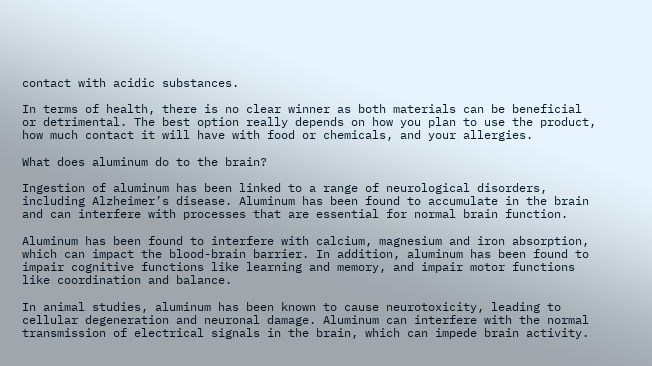contact with acidic substances.

In terms of health, there is no clear winner as both materials can be beneficial or detrimental. The best option really depends on how you plan to use the product, how much contact it will have with food or chemicals, and your allergies.

What does aluminum do to the brain?

Ingestion of aluminum has been linked to a range of neurological disorders, including Alzheimer’s disease. Aluminum has been found to accumulate in the brain and can interfere with processes that are essential for normal brain function.

Aluminum has been found to interfere with calcium, magnesium and iron absorption, which can impact the blood-brain barrier. In addition, aluminum has been found to impair cognitive functions like learning and memory, and impair motor functions like coordination and balance.

In animal studies, aluminum has been known to cause neurotoxicity, leading to cellular degeneration and neuronal damage. Aluminum can interfere with the normal transmission of electrical signals in the brain, which can impede brain activity.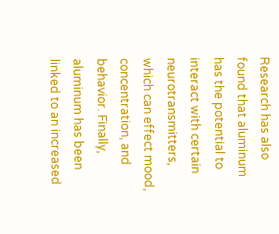Research has also found that aluminum has the potential to interact with certain neurotransmitters, which can effect mood, concentration, and behavior. Finally, aluminum has been linked to an increased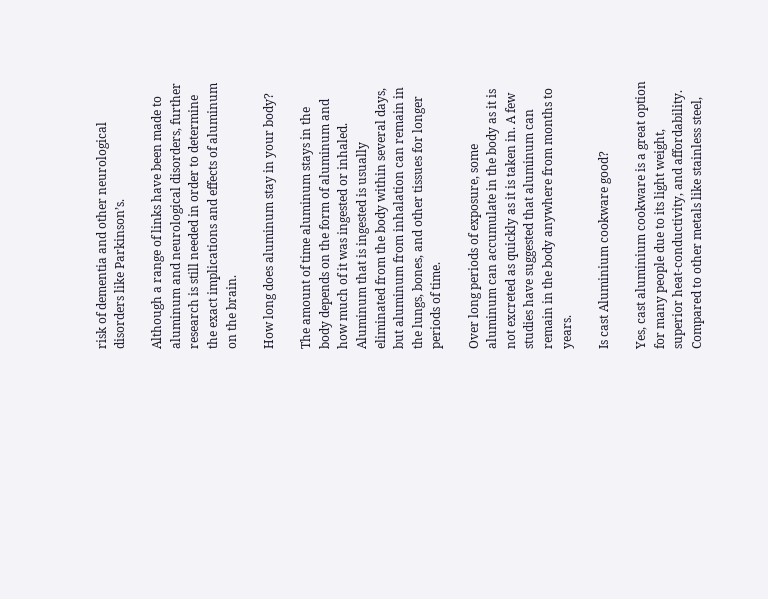risk of dementia and other neurological disorders like Parkinson’s.

Although a range of links have been made to aluminum and neurological disorders, further research is still needed in order to determine the exact implications and effects of aluminum on the brain.

How long does aluminum stay in your body?

The amount of time aluminum stays in the body depends on the form of aluminum and how much of it was ingested or inhaled. Aluminum that is ingested is usually eliminated from the body within several days, but aluminum from inhalation can remain in the lungs, bones, and other tissues for longer periods of time.

Over long periods of exposure, some aluminum can accumulate in the body as it is not excreted as quickly as it is taken in. A few studies have suggested that aluminum can remain in the body anywhere from months to years.

Is cast Aluminium cookware good?

Yes, cast aluminium cookware is a great option for many people due to its light weight, superior heat-conductivity, and affordability. Compared to other metals like stainless steel,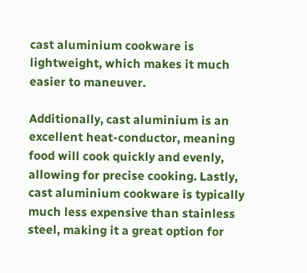cast aluminium cookware is lightweight, which makes it much easier to maneuver.

Additionally, cast aluminium is an excellent heat-conductor, meaning food will cook quickly and evenly, allowing for precise cooking. Lastly, cast aluminium cookware is typically much less expensive than stainless steel, making it a great option for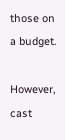those on a budget.

However, cast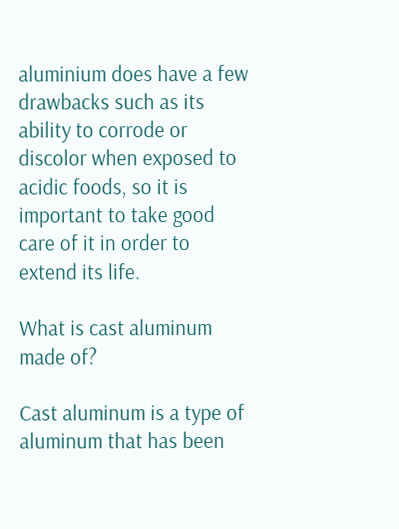aluminium does have a few drawbacks such as its ability to corrode or discolor when exposed to acidic foods, so it is important to take good care of it in order to extend its life.

What is cast aluminum made of?

Cast aluminum is a type of aluminum that has been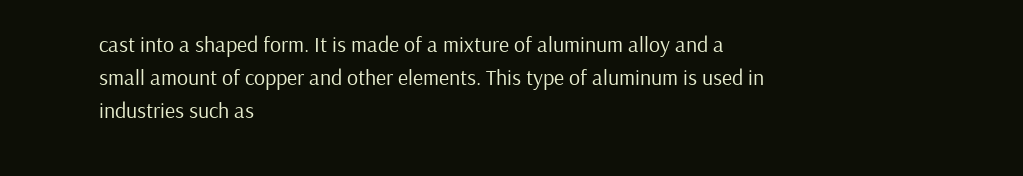cast into a shaped form. It is made of a mixture of aluminum alloy and a small amount of copper and other elements. This type of aluminum is used in industries such as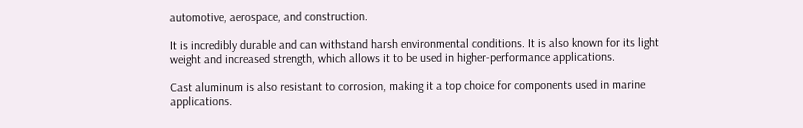automotive, aerospace, and construction.

It is incredibly durable and can withstand harsh environmental conditions. It is also known for its light weight and increased strength, which allows it to be used in higher-performance applications.

Cast aluminum is also resistant to corrosion, making it a top choice for components used in marine applications.